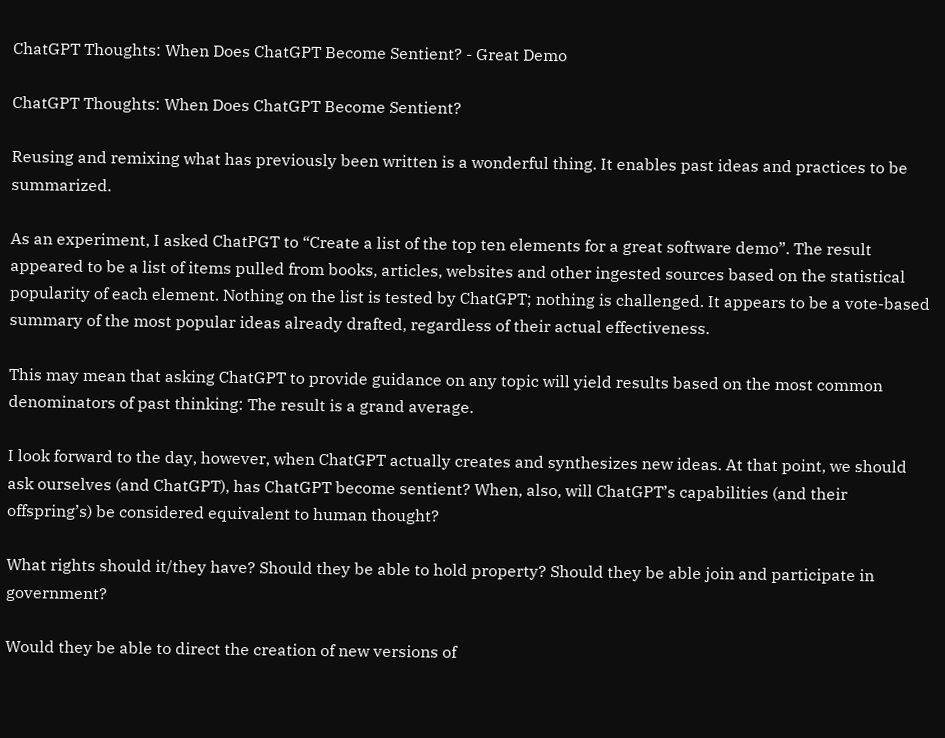ChatGPT Thoughts: When Does ChatGPT Become Sentient? - Great Demo

ChatGPT Thoughts: When Does ChatGPT Become Sentient?

Reusing and remixing what has previously been written is a wonderful thing. It enables past ideas and practices to be summarized.

As an experiment, I asked ChatPGT to “Create a list of the top ten elements for a great software demo”. The result appeared to be a list of items pulled from books, articles, websites and other ingested sources based on the statistical popularity of each element. Nothing on the list is tested by ChatGPT; nothing is challenged. It appears to be a vote-based summary of the most popular ideas already drafted, regardless of their actual effectiveness.

This may mean that asking ChatGPT to provide guidance on any topic will yield results based on the most common denominators of past thinking: The result is a grand average.

I look forward to the day, however, when ChatGPT actually creates and synthesizes new ideas. At that point, we should ask ourselves (and ChatGPT), has ChatGPT become sentient? When, also, will ChatGPT’s capabilities (and their offspring’s) be considered equivalent to human thought?

What rights should it/they have? Should they be able to hold property? Should they be able join and participate in government?

Would they be able to direct the creation of new versions of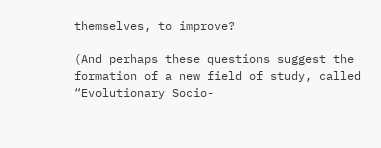themselves, to improve?

(And perhaps these questions suggest the formation of a new field of study, called “Evolutionary Socio-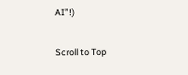AI”!)

Scroll to Top